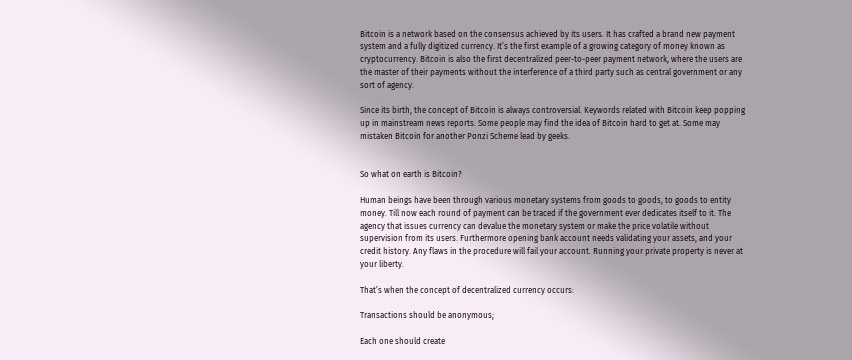Bitcoin is a network based on the consensus achieved by its users. It has crafted a brand new payment system and a fully digitized currency. It’s the first example of a growing category of money known as cryptocurrency. Bitcoin is also the first decentralized peer-to-peer payment network, where the users are the master of their payments without the interference of a third party such as central government or any sort of agency.

Since its birth, the concept of Bitcoin is always controversial. Keywords related with Bitcoin keep popping up in mainstream news reports. Some people may find the idea of Bitcoin hard to get at. Some may mistaken Bitcoin for another Ponzi Scheme lead by geeks.


So what on earth is Bitcoin?

Human beings have been through various monetary systems from goods to goods, to goods to entity money. Till now each round of payment can be traced if the government ever dedicates itself to it. The agency that issues currency can devalue the monetary system or make the price volatile without supervision from its users. Furthermore opening bank account needs validating your assets, and your credit history. Any flaws in the procedure will fail your account. Running your private property is never at your liberty.

That’s when the concept of decentralized currency occurs:

Transactions should be anonymous;

Each one should create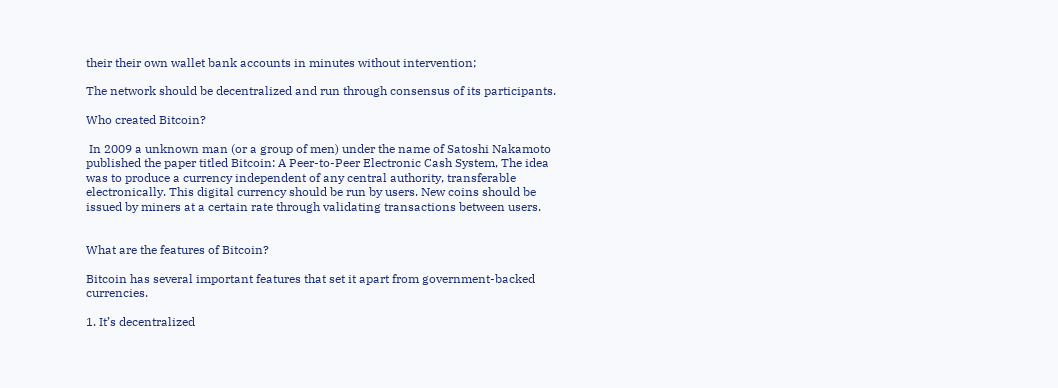their their own wallet bank accounts in minutes without intervention;

The network should be decentralized and run through consensus of its participants.

Who created Bitcoin?

 In 2009 a unknown man (or a group of men) under the name of Satoshi Nakamoto published the paper titled Bitcoin: A Peer-to-Peer Electronic Cash System, The idea was to produce a currency independent of any central authority, transferable electronically. This digital currency should be run by users. New coins should be issued by miners at a certain rate through validating transactions between users.


What are the features of Bitcoin?

Bitcoin has several important features that set it apart from government-backed currencies.

1. It’s decentralized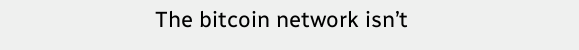The bitcoin network isn’t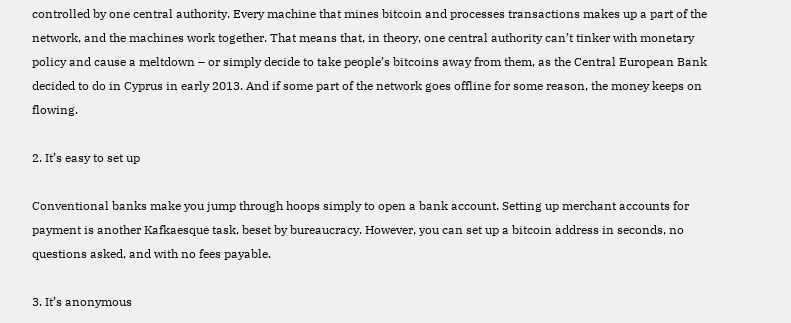controlled by one central authority. Every machine that mines bitcoin and processes transactions makes up a part of the network, and the machines work together. That means that, in theory, one central authority can’t tinker with monetary policy and cause a meltdown – or simply decide to take people’s bitcoins away from them, as the Central European Bank decided to do in Cyprus in early 2013. And if some part of the network goes offline for some reason, the money keeps on flowing.

2. It’s easy to set up

Conventional banks make you jump through hoops simply to open a bank account. Setting up merchant accounts for payment is another Kafkaesque task, beset by bureaucracy. However, you can set up a bitcoin address in seconds, no questions asked, and with no fees payable.

3. It’s anonymous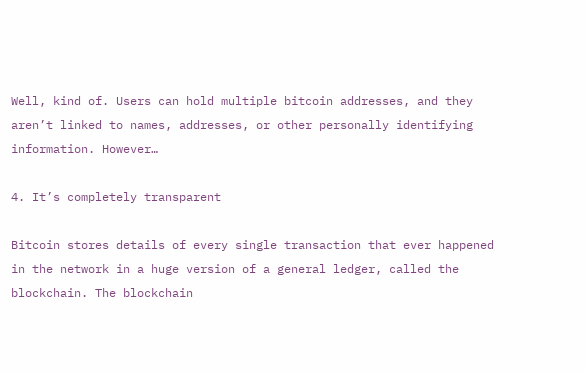Well, kind of. Users can hold multiple bitcoin addresses, and they aren’t linked to names, addresses, or other personally identifying information. However…

4. It’s completely transparent

Bitcoin stores details of every single transaction that ever happened in the network in a huge version of a general ledger, called the blockchain. The blockchain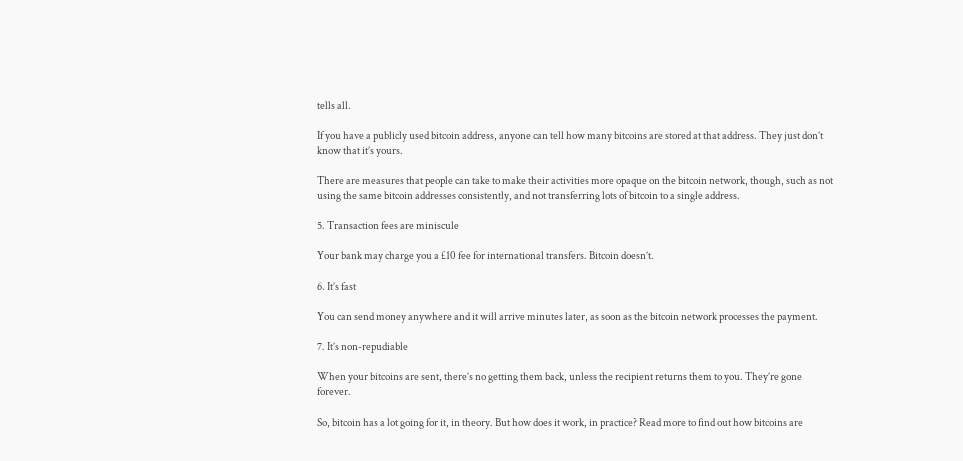tells all.

If you have a publicly used bitcoin address, anyone can tell how many bitcoins are stored at that address. They just don’t know that it’s yours.

There are measures that people can take to make their activities more opaque on the bitcoin network, though, such as not using the same bitcoin addresses consistently, and not transferring lots of bitcoin to a single address.

5. Transaction fees are miniscule

Your bank may charge you a £10 fee for international transfers. Bitcoin doesn’t.

6. It’s fast

You can send money anywhere and it will arrive minutes later, as soon as the bitcoin network processes the payment.

7. It’s non-repudiable

When your bitcoins are sent, there’s no getting them back, unless the recipient returns them to you. They’re gone forever.

So, bitcoin has a lot going for it, in theory. But how does it work, in practice? Read more to find out how bitcoins are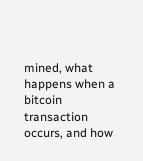mined, what happens when a bitcoin transaction occurs, and how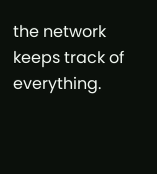the network keeps track of everything.